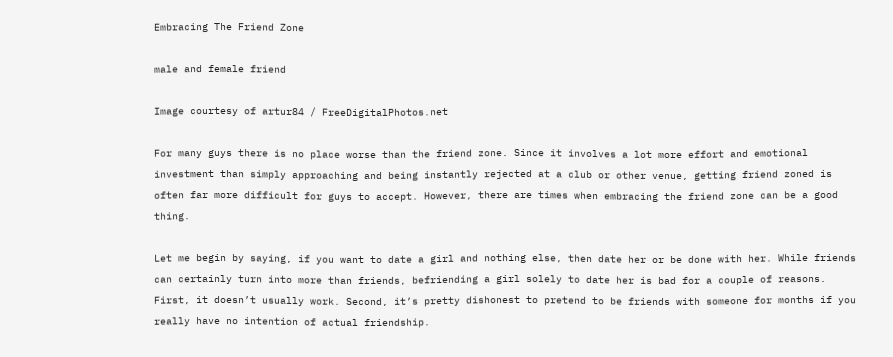Embracing The Friend Zone

male and female friend

Image courtesy of artur84 / FreeDigitalPhotos.net

For many guys there is no place worse than the friend zone. Since it involves a lot more effort and emotional investment than simply approaching and being instantly rejected at a club or other venue, getting friend zoned is often far more difficult for guys to accept. However, there are times when embracing the friend zone can be a good thing.

Let me begin by saying, if you want to date a girl and nothing else, then date her or be done with her. While friends can certainly turn into more than friends, befriending a girl solely to date her is bad for a couple of reasons. First, it doesn’t usually work. Second, it’s pretty dishonest to pretend to be friends with someone for months if you really have no intention of actual friendship.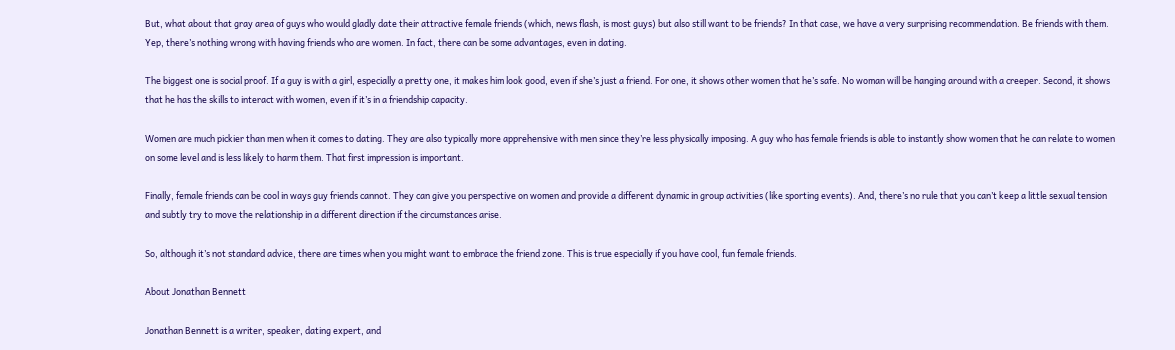But, what about that gray area of guys who would gladly date their attractive female friends (which, news flash, is most guys) but also still want to be friends? In that case, we have a very surprising recommendation. Be friends with them. Yep, there’s nothing wrong with having friends who are women. In fact, there can be some advantages, even in dating.

The biggest one is social proof. If a guy is with a girl, especially a pretty one, it makes him look good, even if she’s just a friend. For one, it shows other women that he’s safe. No woman will be hanging around with a creeper. Second, it shows that he has the skills to interact with women, even if it’s in a friendship capacity.

Women are much pickier than men when it comes to dating. They are also typically more apprehensive with men since they’re less physically imposing. A guy who has female friends is able to instantly show women that he can relate to women on some level and is less likely to harm them. That first impression is important.

Finally, female friends can be cool in ways guy friends cannot. They can give you perspective on women and provide a different dynamic in group activities (like sporting events). And, there’s no rule that you can’t keep a little sexual tension and subtly try to move the relationship in a different direction if the circumstances arise.

So, although it’s not standard advice, there are times when you might want to embrace the friend zone. This is true especially if you have cool, fun female friends.

About Jonathan Bennett

Jonathan Bennett is a writer, speaker, dating expert, and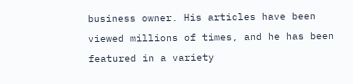business owner. His articles have been viewed millions of times, and he has been featured in a variety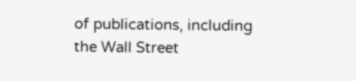of publications, including the Wall Street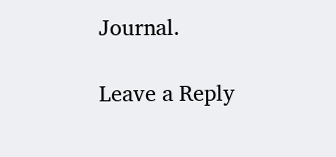Journal.

Leave a Reply